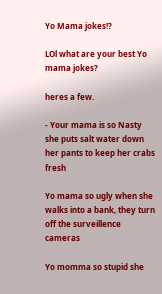Yo Mama jokes!?

LOl what are your best Yo mama jokes?

heres a few.

- Your mama is so Nasty she puts salt water down her pants to keep her crabs fresh

Yo mama so ugly when she walks into a bank, they turn off the surveillence cameras

Yo momma so stupid she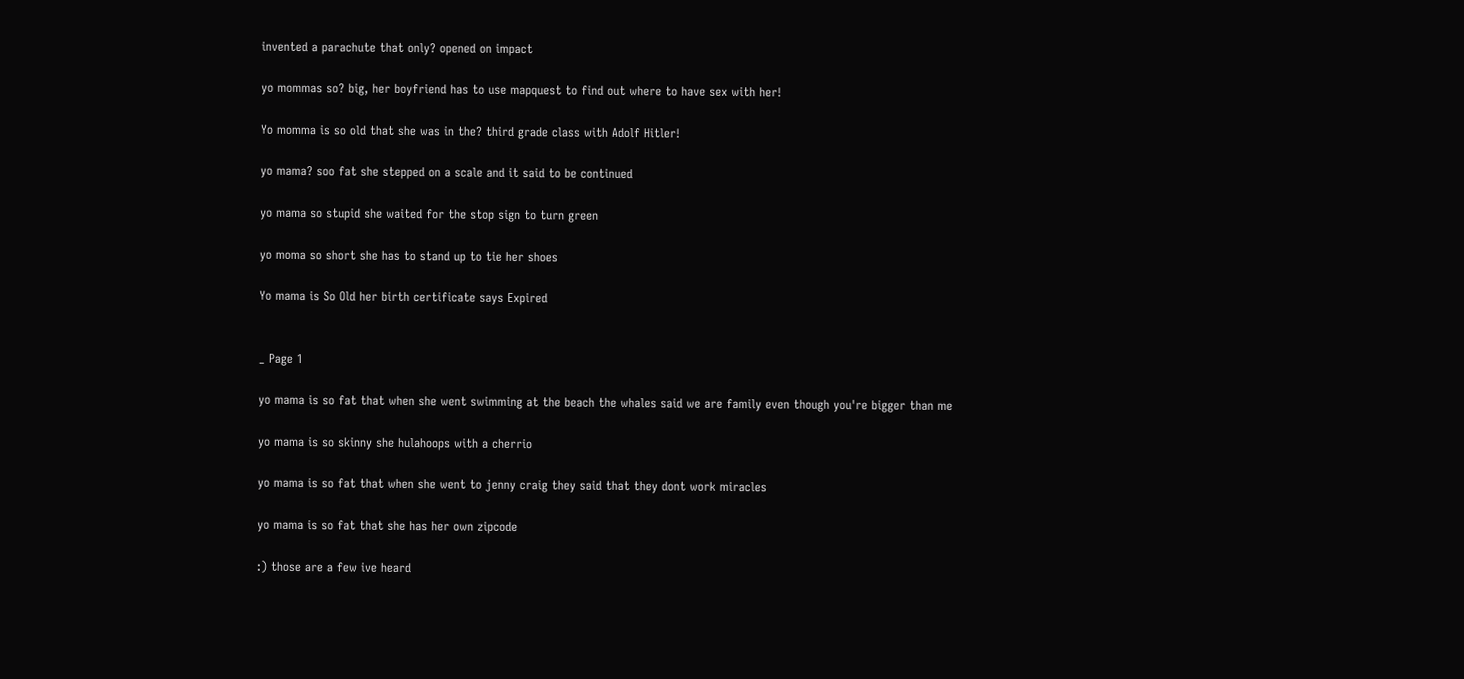invented a parachute that only? opened on impact

yo mommas so? big, her boyfriend has to use mapquest to find out where to have sex with her!

Yo momma is so old that she was in the? third grade class with Adolf Hitler!

yo mama? soo fat she stepped on a scale and it said to be continued

yo mama so stupid she waited for the stop sign to turn green

yo moma so short she has to stand up to tie her shoes

Yo mama is So Old her birth certificate says Expired


_ Page 1

yo mama is so fat that when she went swimming at the beach the whales said we are family even though you're bigger than me

yo mama is so skinny she hulahoops with a cherrio

yo mama is so fat that when she went to jenny craig they said that they dont work miracles

yo mama is so fat that she has her own zipcode

:) those are a few ive heard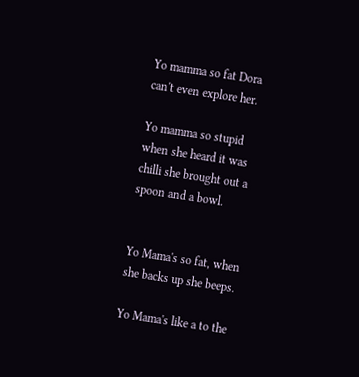Yo mamma so fat Dora can't even explore her.

Yo mamma so stupid when she heard it was chilli she brought out a spoon and a bowl.


Yo Mama's so fat, when she backs up she beeps.

Yo Mama's like a to the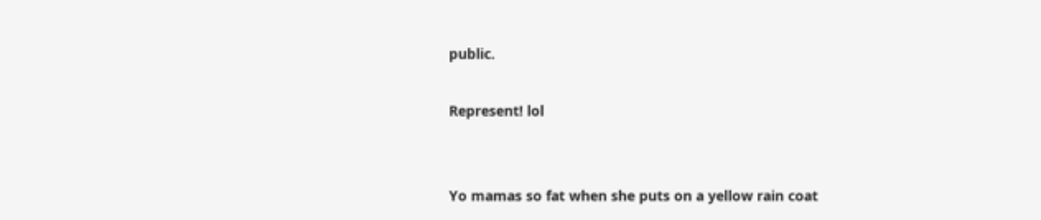public.

Represent! lol


Yo mamas so fat when she puts on a yellow rain coat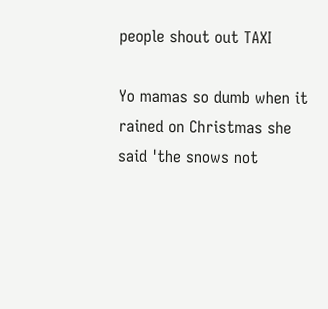people shout out TAXI

Yo mamas so dumb when it rained on Christmas she said 'the snows not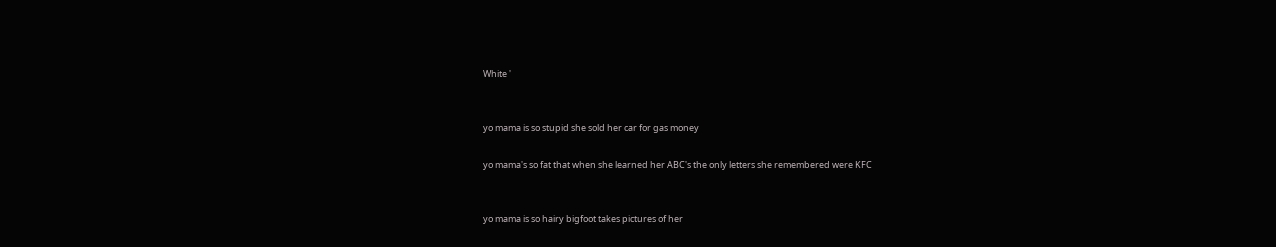White '


yo mama is so stupid she sold her car for gas money

yo mama's so fat that when she learned her ABC's the only letters she remembered were KFC


yo mama is so hairy bigfoot takes pictures of her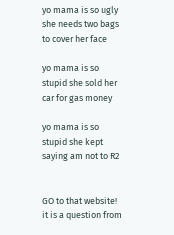yo mama is so ugly she needs two bags to cover her face

yo mama is so stupid she sold her car for gas money

yo mama is so stupid she kept saying am not to R2


GO to that website! it is a question from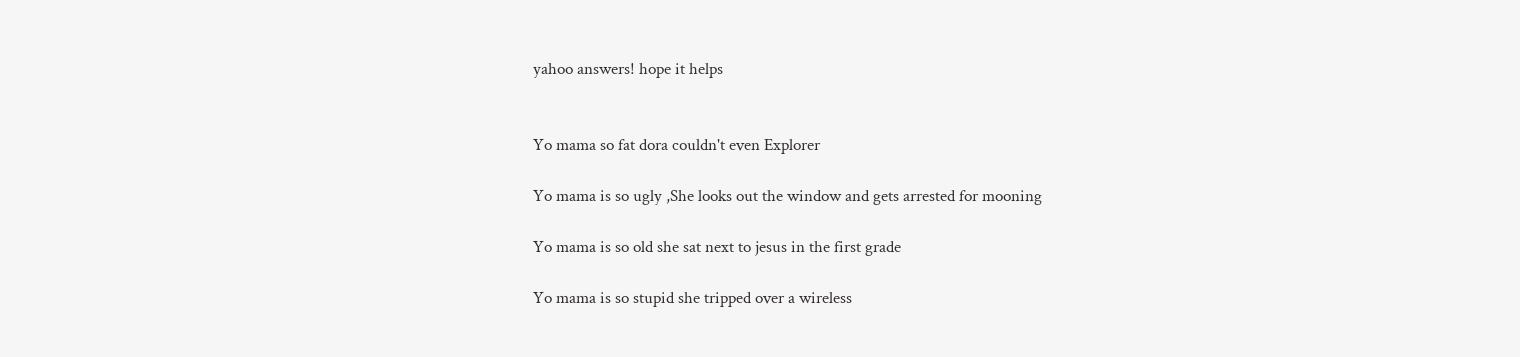yahoo answers! hope it helps


Yo mama so fat dora couldn't even Explorer

Yo mama is so ugly ,She looks out the window and gets arrested for mooning

Yo mama is so old she sat next to jesus in the first grade

Yo mama is so stupid she tripped over a wireless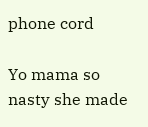phone cord

Yo mama so nasty she made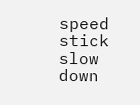speed stick slow down